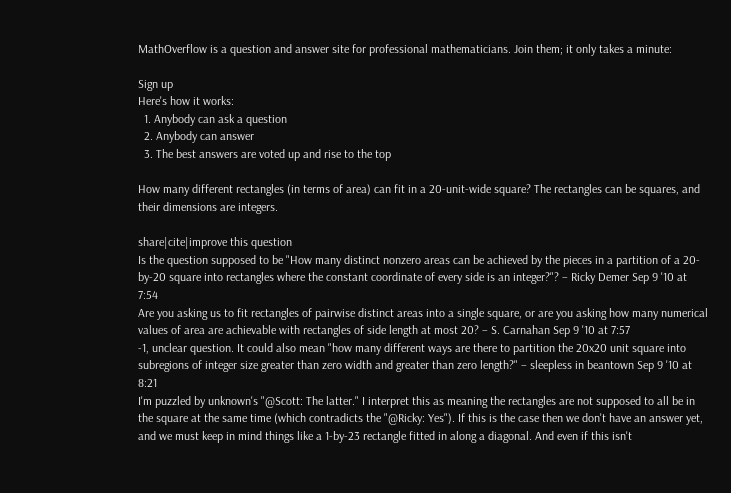MathOverflow is a question and answer site for professional mathematicians. Join them; it only takes a minute:

Sign up
Here's how it works:
  1. Anybody can ask a question
  2. Anybody can answer
  3. The best answers are voted up and rise to the top

How many different rectangles (in terms of area) can fit in a 20-unit-wide square? The rectangles can be squares, and their dimensions are integers.

share|cite|improve this question
Is the question supposed to be "How many distinct nonzero areas can be achieved by the pieces in a partition of a 20-by-20 square into rectangles where the constant coordinate of every side is an integer?"? – Ricky Demer Sep 9 '10 at 7:54
Are you asking us to fit rectangles of pairwise distinct areas into a single square, or are you asking how many numerical values of area are achievable with rectangles of side length at most 20? – S. Carnahan Sep 9 '10 at 7:57
-1, unclear question. It could also mean "how many different ways are there to partition the 20x20 unit square into subregions of integer size greater than zero width and greater than zero length?" – sleepless in beantown Sep 9 '10 at 8:21
I'm puzzled by unknown's "@Scott: The latter." I interpret this as meaning the rectangles are not supposed to all be in the square at the same time (which contradicts the "@Ricky: Yes"). If this is the case then we don't have an answer yet, and we must keep in mind things like a 1-by-23 rectangle fitted in along a diagonal. And even if this isn't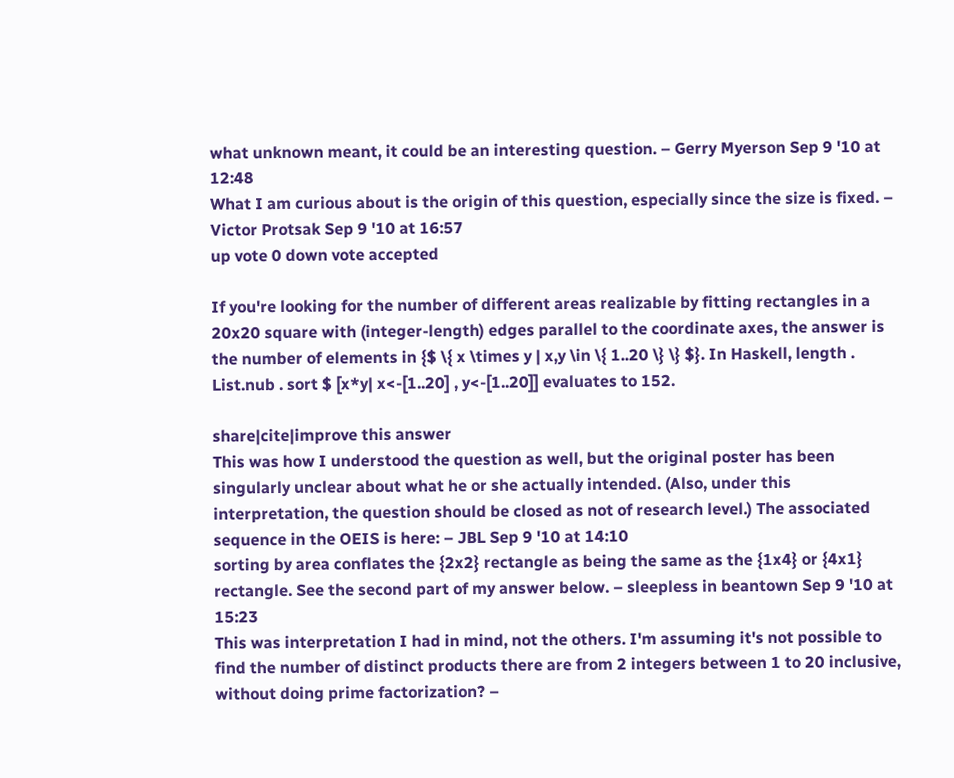what unknown meant, it could be an interesting question. – Gerry Myerson Sep 9 '10 at 12:48
What I am curious about is the origin of this question, especially since the size is fixed. – Victor Protsak Sep 9 '10 at 16:57
up vote 0 down vote accepted

If you're looking for the number of different areas realizable by fitting rectangles in a 20x20 square with (integer-length) edges parallel to the coordinate axes, the answer is the number of elements in {$ \{ x \times y | x,y \in \{ 1..20 \} \} $}. In Haskell, length . List.nub . sort $ [x*y| x<-[1..20] , y<-[1..20]] evaluates to 152.

share|cite|improve this answer
This was how I understood the question as well, but the original poster has been singularly unclear about what he or she actually intended. (Also, under this interpretation, the question should be closed as not of research level.) The associated sequence in the OEIS is here: – JBL Sep 9 '10 at 14:10
sorting by area conflates the {2x2} rectangle as being the same as the {1x4} or {4x1} rectangle. See the second part of my answer below. – sleepless in beantown Sep 9 '10 at 15:23
This was interpretation I had in mind, not the others. I'm assuming it's not possible to find the number of distinct products there are from 2 integers between 1 to 20 inclusive, without doing prime factorization? –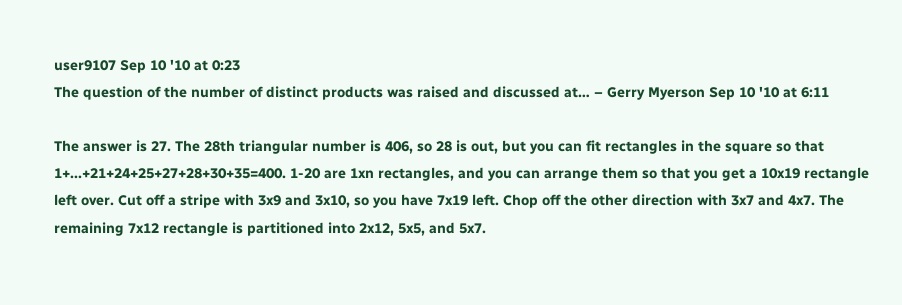user9107 Sep 10 '10 at 0:23
The question of the number of distinct products was raised and discussed at… – Gerry Myerson Sep 10 '10 at 6:11

The answer is 27. The 28th triangular number is 406, so 28 is out, but you can fit rectangles in the square so that 1+...+21+24+25+27+28+30+35=400. 1-20 are 1xn rectangles, and you can arrange them so that you get a 10x19 rectangle left over. Cut off a stripe with 3x9 and 3x10, so you have 7x19 left. Chop off the other direction with 3x7 and 4x7. The remaining 7x12 rectangle is partitioned into 2x12, 5x5, and 5x7.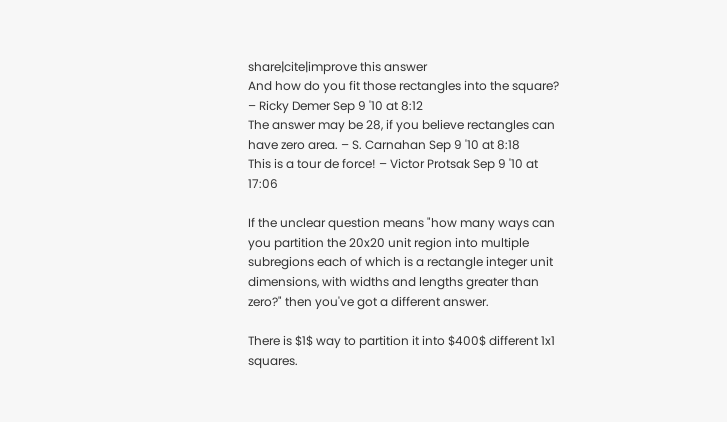share|cite|improve this answer
And how do you fit those rectangles into the square? – Ricky Demer Sep 9 '10 at 8:12
The answer may be 28, if you believe rectangles can have zero area. – S. Carnahan Sep 9 '10 at 8:18
This is a tour de force! – Victor Protsak Sep 9 '10 at 17:06

If the unclear question means "how many ways can you partition the 20x20 unit region into multiple subregions each of which is a rectangle integer unit dimensions, with widths and lengths greater than zero?" then you've got a different answer.

There is $1$ way to partition it into $400$ different 1x1 squares.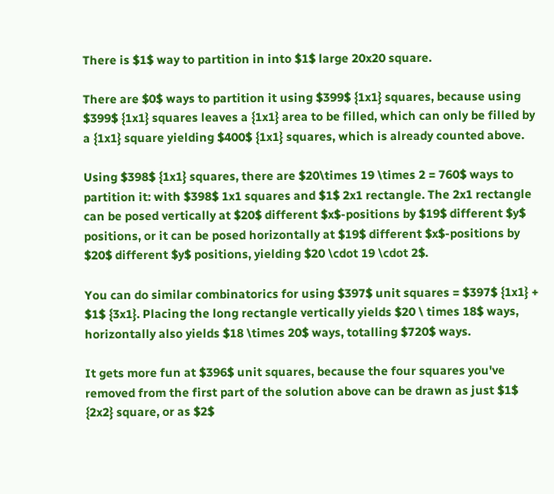There is $1$ way to partition in into $1$ large 20x20 square.

There are $0$ ways to partition it using $399$ {1x1} squares, because using $399$ {1x1} squares leaves a {1x1} area to be filled, which can only be filled by a {1x1} square yielding $400$ {1x1} squares, which is already counted above.

Using $398$ {1x1} squares, there are $20\times 19 \times 2 = 760$ ways to partition it: with $398$ 1x1 squares and $1$ 2x1 rectangle. The 2x1 rectangle can be posed vertically at $20$ different $x$-positions by $19$ different $y$ positions, or it can be posed horizontally at $19$ different $x$-positions by $20$ different $y$ positions, yielding $20 \cdot 19 \cdot 2$.

You can do similar combinatorics for using $397$ unit squares = $397$ {1x1} + $1$ {3x1}. Placing the long rectangle vertically yields $20 \ times 18$ ways, horizontally also yields $18 \times 20$ ways, totalling $720$ ways.

It gets more fun at $396$ unit squares, because the four squares you've removed from the first part of the solution above can be drawn as just $1$ {2x2} square, or as $2$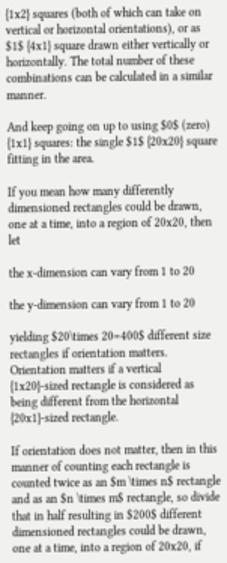{1x2} squares (both of which can take on vertical or horizontal orientations), or as $1$ {4x1} square drawn either vertically or horizontally. The total number of these combinations can be calculated in a similar manner.

And keep going on up to using $0$ (zero) {1x1} squares: the single $1$ {20x20} square fitting in the area.

If you mean how many differently dimensioned rectangles could be drawn, one at a time, into a region of 20x20, then let

the x-dimension can vary from 1 to 20

the y-dimension can vary from 1 to 20

yielding $20\times 20=400$ different size rectangles if orientation matters. Orientation matters if a vertical {1x20}-sized rectangle is considered as being different from the horizontal {20x1}-sized rectangle.

If orientation does not matter, then in this manner of counting each rectangle is counted twice as an $m \times n$ rectangle and as an $n \times m$ rectangle, so divide that in half resulting in $200$ different dimensioned rectangles could be drawn, one at a time, into a region of 20x20, if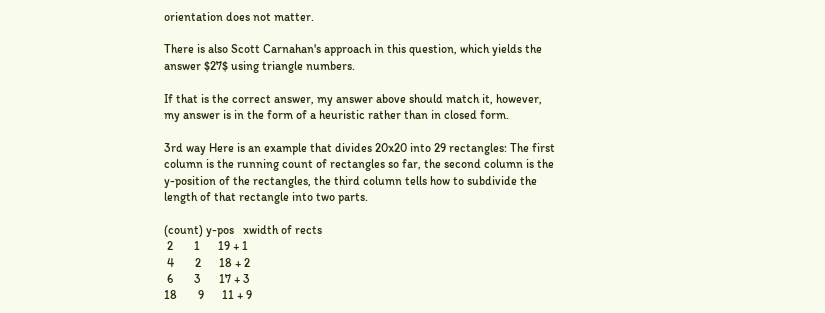orientation does not matter.

There is also Scott Carnahan's approach in this question, which yields the answer $27$ using triangle numbers.

If that is the correct answer, my answer above should match it, however, my answer is in the form of a heuristic rather than in closed form.

3rd way Here is an example that divides 20x20 into 29 rectangles: The first column is the running count of rectangles so far, the second column is the y-position of the rectangles, the third column tells how to subdivide the length of that rectangle into two parts.

(count) y-pos   xwidth of rects
 2       1      19 + 1
 4       2      18 + 2
 6       3      17 + 3
18       9      11 + 9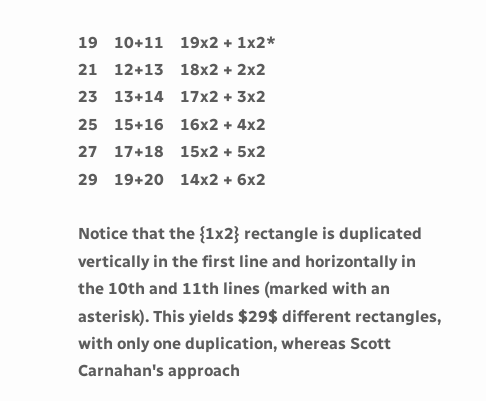19    10+11    19x2 + 1x2*
21    12+13    18x2 + 2x2
23    13+14    17x2 + 3x2
25    15+16    16x2 + 4x2
27    17+18    15x2 + 5x2
29    19+20    14x2 + 6x2

Notice that the {1x2} rectangle is duplicated vertically in the first line and horizontally in the 10th and 11th lines (marked with an asterisk). This yields $29$ different rectangles, with only one duplication, whereas Scott Carnahan's approach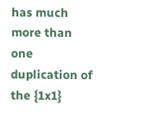has much more than one duplication of the {1x1}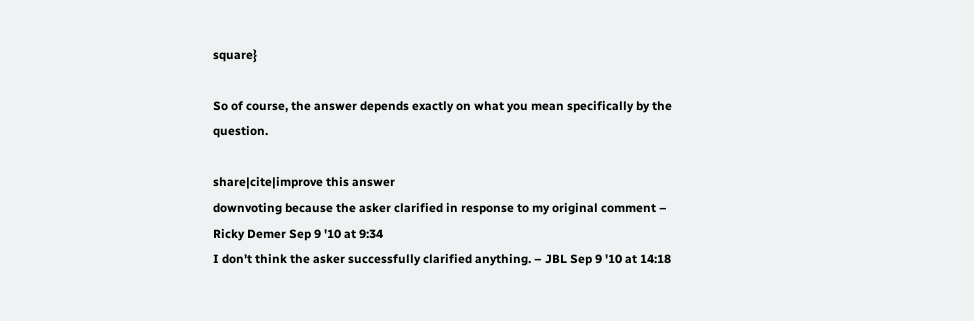square}

So of course, the answer depends exactly on what you mean specifically by the question.

share|cite|improve this answer
downvoting because the asker clarified in response to my original comment – Ricky Demer Sep 9 '10 at 9:34
I don't think the asker successfully clarified anything. – JBL Sep 9 '10 at 14:18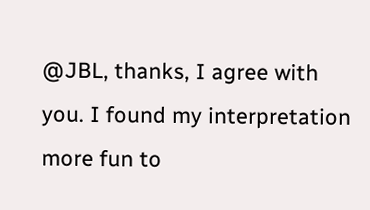@JBL, thanks, I agree with you. I found my interpretation more fun to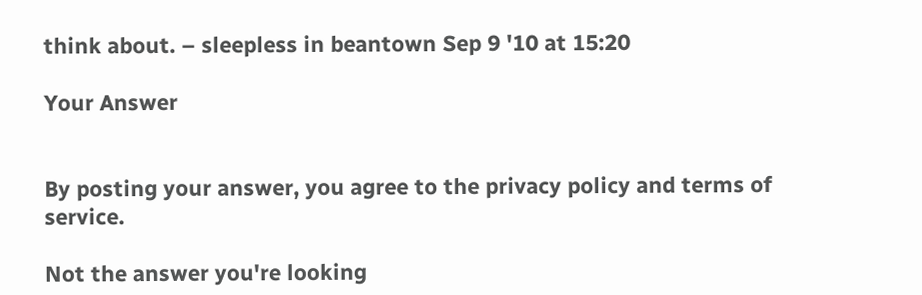think about. – sleepless in beantown Sep 9 '10 at 15:20

Your Answer


By posting your answer, you agree to the privacy policy and terms of service.

Not the answer you're looking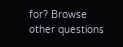for? Browse other questions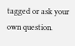tagged or ask your own question.